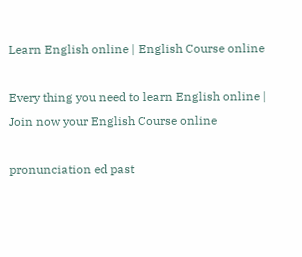Learn English online | English Course online

Every thing you need to learn English online | Join now your English Course online

pronunciation ed past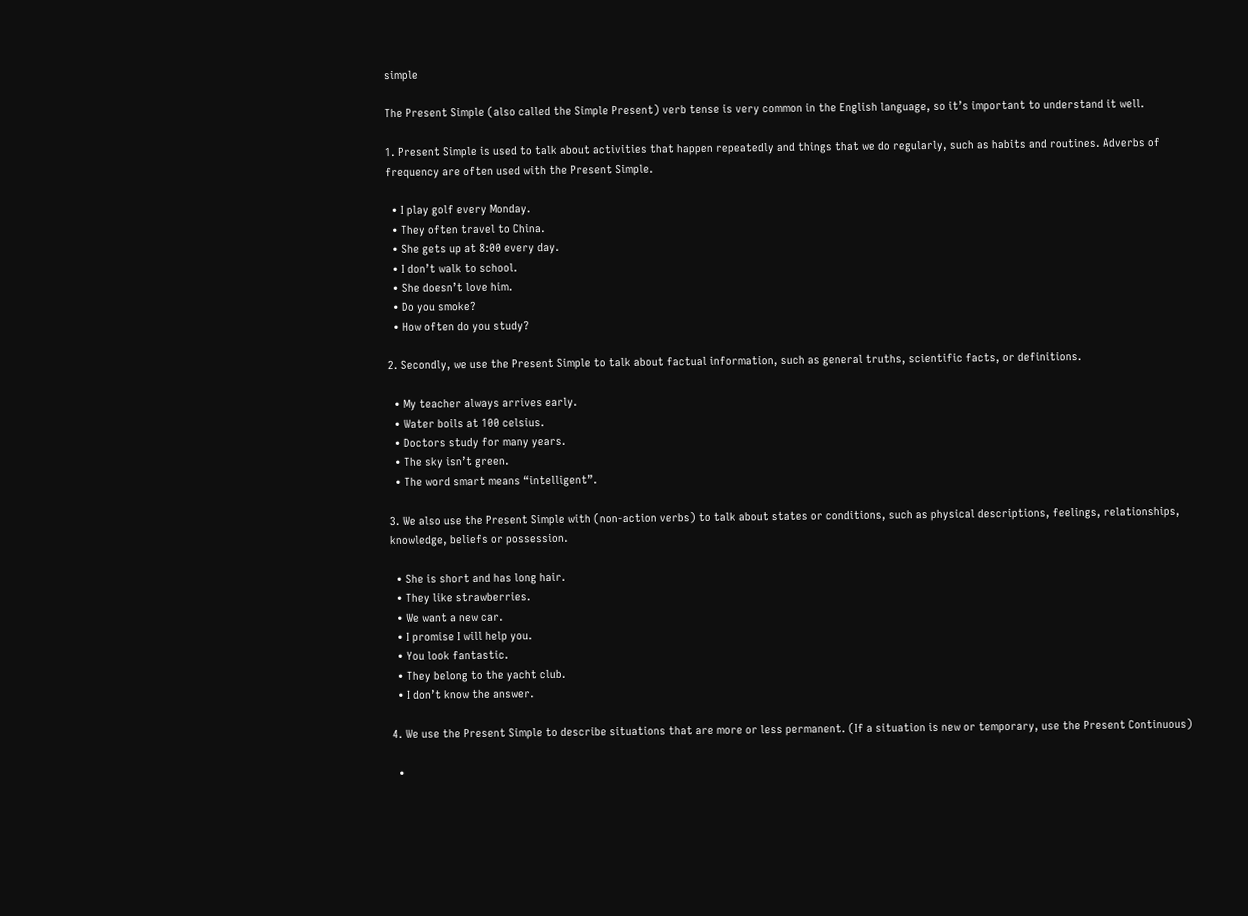simple

The Present Simple (also called the Simple Present) verb tense is very common in the English language, so it’s important to understand it well.

1. Present Simple is used to talk about activities that happen repeatedly and things that we do regularly, such as habits and routines. Adverbs of frequency are often used with the Present Simple.

  • I play golf every Monday.
  • They often travel to China.
  • She gets up at 8:00 every day.
  • I don’t walk to school.
  • She doesn’t love him.
  • Do you smoke?
  • How often do you study?

2. Secondly, we use the Present Simple to talk about factual information, such as general truths, scientific facts, or definitions.

  • My teacher always arrives early.
  • Water boils at 100 celsius.
  • Doctors study for many years.
  • The sky isn’t green.
  • The word smart means “intelligent”.

3. We also use the Present Simple with (non-action verbs) to talk about states or conditions, such as physical descriptions, feelings, relationships, knowledge, beliefs or possession.

  • She is short and has long hair.
  • They like strawberries.
  • We want a new car.
  • I promise I will help you.
  • You look fantastic.
  • They belong to the yacht club.
  • I don’t know the answer.

4. We use the Present Simple to describe situations that are more or less permanent. (If a situation is new or temporary, use the Present Continuous)

  •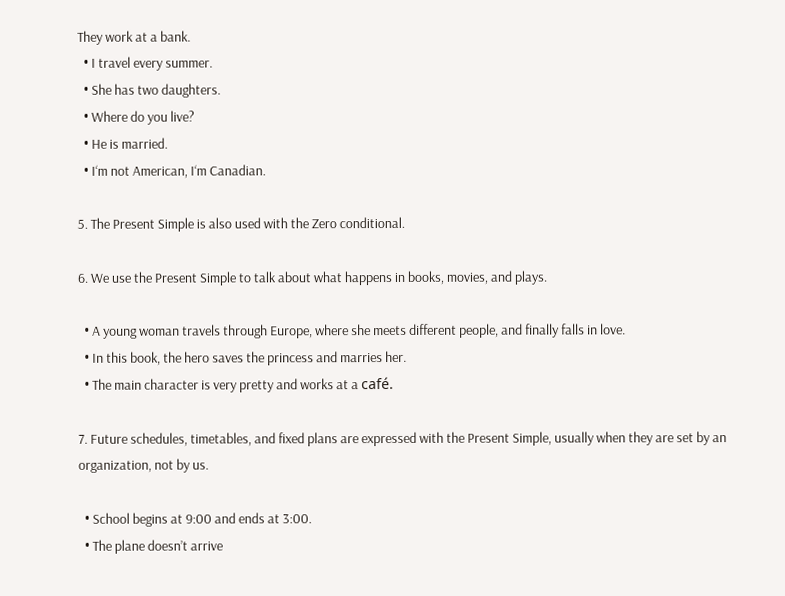They work at a bank.
  • I travel every summer.
  • She has two daughters.
  • Where do you live?
  • He is married.
  • I‘m not American, I‘m Canadian.

5. The Present Simple is also used with the Zero conditional.

6. We use the Present Simple to talk about what happens in books, movies, and plays.

  • A young woman travels through Europe, where she meets different people, and finally falls in love.
  • In this book, the hero saves the princess and marries her.
  • The main character is very pretty and works at a café.

7. Future schedules, timetables, and fixed plans are expressed with the Present Simple, usually when they are set by an organization, not by us.

  • School begins at 9:00 and ends at 3:00.
  • The plane doesn’t arrive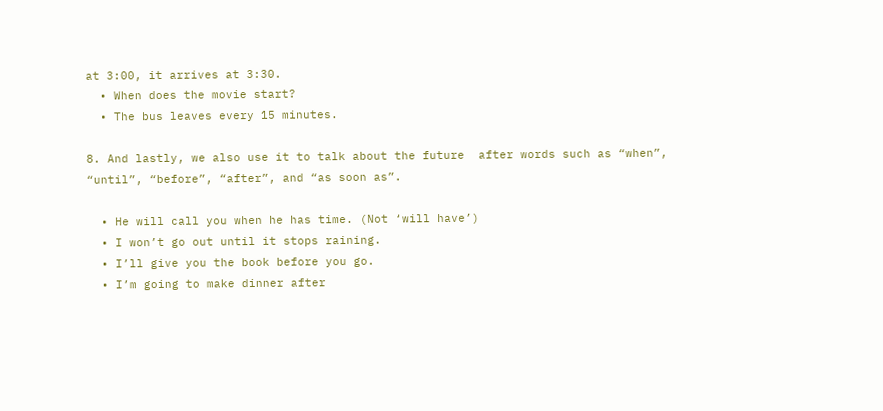at 3:00, it arrives at 3:30.
  • When does the movie start?
  • The bus leaves every 15 minutes.

8. And lastly, we also use it to talk about the future  after words such as “when”, “until”, “before”, “after”, and “as soon as”.

  • He will call you when he has time. (Not ‘will have’)
  • I won’t go out until it stops raining.
  • I’ll give you the book before you go.
  • I’m going to make dinner after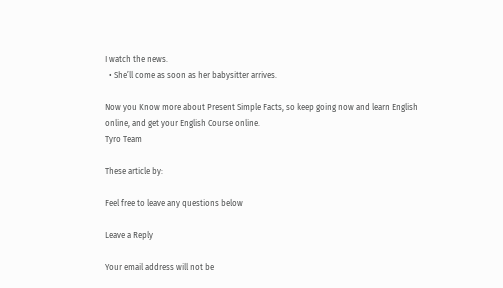I watch the news.
  • She’ll come as soon as her babysitter arrives.

Now you Know more about Present Simple Facts, so keep going now and learn English online, and get your English Course online.
Tyro Team

These article by:

Feel free to leave any questions below

Leave a Reply

Your email address will not be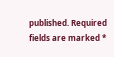published. Required fields are marked *